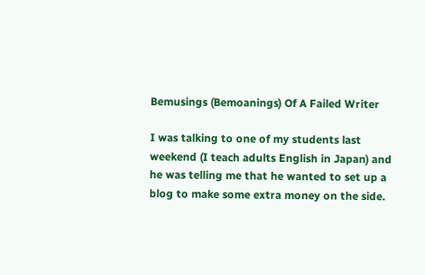Bemusings (Bemoanings) Of A Failed Writer

I was talking to one of my students last weekend (I teach adults English in Japan) and he was telling me that he wanted to set up a blog to make some extra money on the side.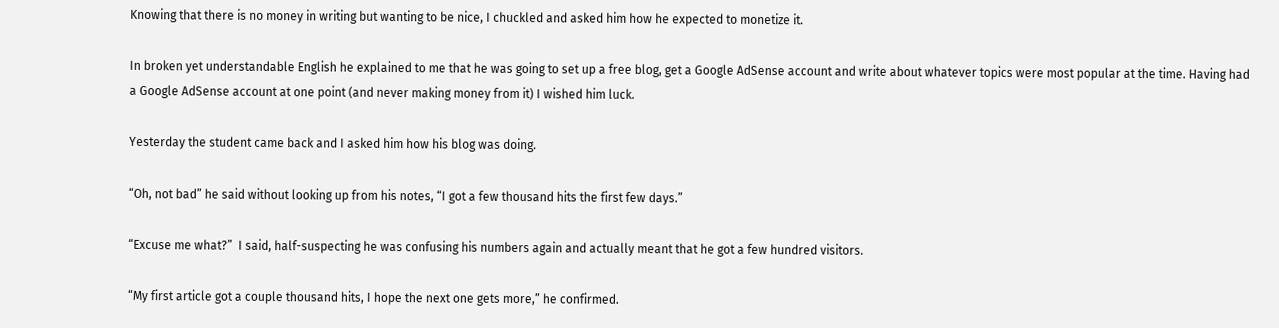Knowing that there is no money in writing but wanting to be nice, I chuckled and asked him how he expected to monetize it.

In broken yet understandable English he explained to me that he was going to set up a free blog, get a Google AdSense account and write about whatever topics were most popular at the time. Having had a Google AdSense account at one point (and never making money from it) I wished him luck.

Yesterday the student came back and I asked him how his blog was doing.

“Oh, not bad” he said without looking up from his notes, “I got a few thousand hits the first few days.”

“Excuse me what?”  I said, half-suspecting he was confusing his numbers again and actually meant that he got a few hundred visitors.

“My first article got a couple thousand hits, I hope the next one gets more,” he confirmed.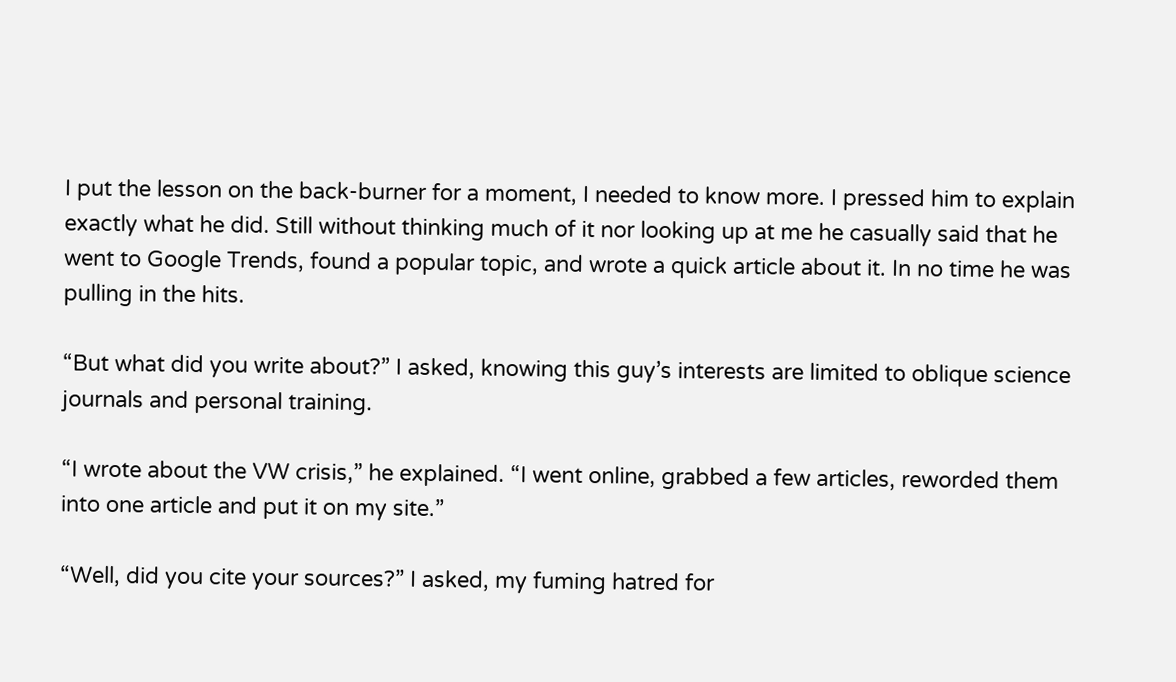I put the lesson on the back-burner for a moment, I needed to know more. I pressed him to explain exactly what he did. Still without thinking much of it nor looking up at me he casually said that he went to Google Trends, found a popular topic, and wrote a quick article about it. In no time he was pulling in the hits.

“But what did you write about?” I asked, knowing this guy’s interests are limited to oblique science journals and personal training.

“I wrote about the VW crisis,” he explained. “I went online, grabbed a few articles, reworded them into one article and put it on my site.”

“Well, did you cite your sources?” I asked, my fuming hatred for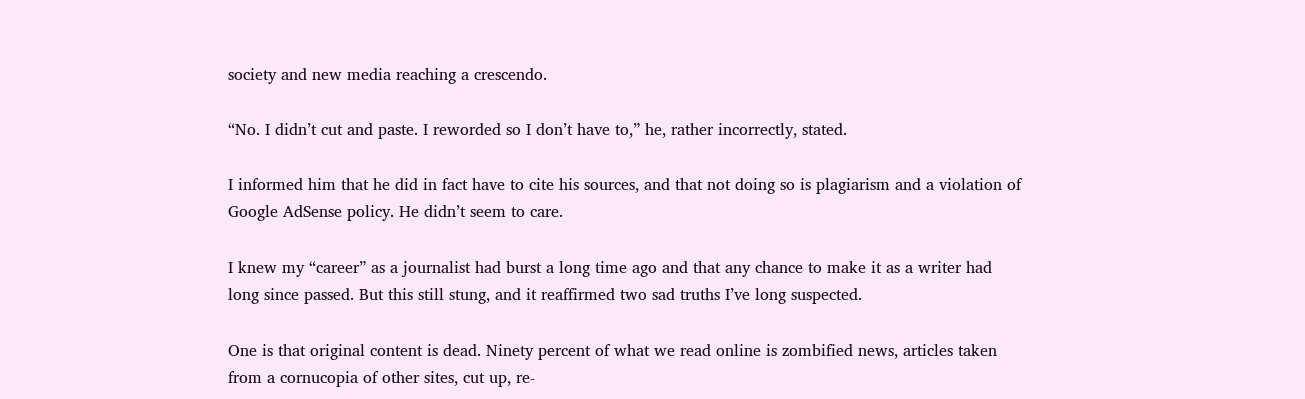society and new media reaching a crescendo.

“No. I didn’t cut and paste. I reworded so I don’t have to,” he, rather incorrectly, stated.

I informed him that he did in fact have to cite his sources, and that not doing so is plagiarism and a violation of Google AdSense policy. He didn’t seem to care.

I knew my “career” as a journalist had burst a long time ago and that any chance to make it as a writer had long since passed. But this still stung, and it reaffirmed two sad truths I’ve long suspected.

One is that original content is dead. Ninety percent of what we read online is zombified news, articles taken from a cornucopia of other sites, cut up, re-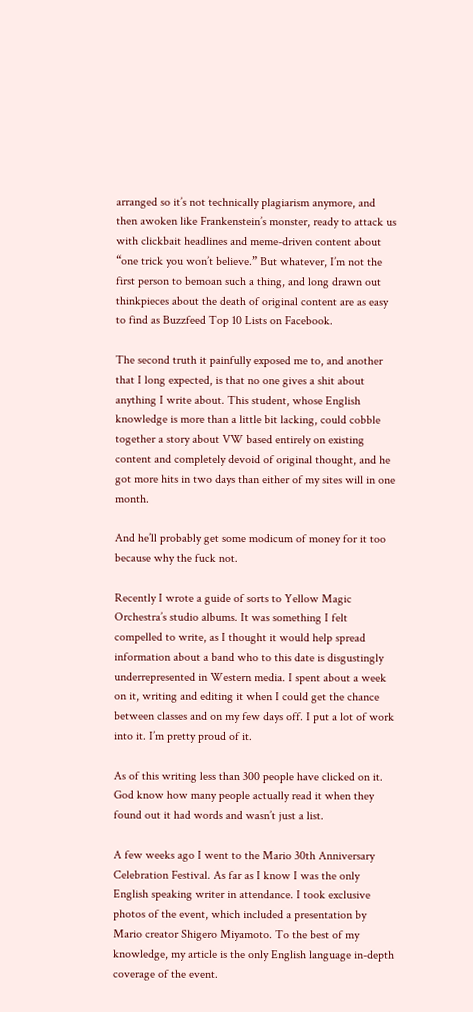arranged so it’s not technically plagiarism anymore, and then awoken like Frankenstein’s monster, ready to attack us with clickbait headlines and meme-driven content about “one trick you won’t believe.” But whatever, I’m not the first person to bemoan such a thing, and long drawn out thinkpieces about the death of original content are as easy to find as Buzzfeed Top 10 Lists on Facebook.

The second truth it painfully exposed me to, and another that I long expected, is that no one gives a shit about anything I write about. This student, whose English knowledge is more than a little bit lacking, could cobble together a story about VW based entirely on existing content and completely devoid of original thought, and he got more hits in two days than either of my sites will in one month.

And he’ll probably get some modicum of money for it too because why the fuck not.

Recently I wrote a guide of sorts to Yellow Magic Orchestra’s studio albums. It was something I felt compelled to write, as I thought it would help spread information about a band who to this date is disgustingly underrepresented in Western media. I spent about a week on it, writing and editing it when I could get the chance between classes and on my few days off. I put a lot of work into it. I’m pretty proud of it.

As of this writing less than 300 people have clicked on it. God know how many people actually read it when they found out it had words and wasn’t just a list.

A few weeks ago I went to the Mario 30th Anniversary Celebration Festival. As far as I know I was the only English speaking writer in attendance. I took exclusive photos of the event, which included a presentation by Mario creator Shigero Miyamoto. To the best of my knowledge, my article is the only English language in-depth coverage of the event.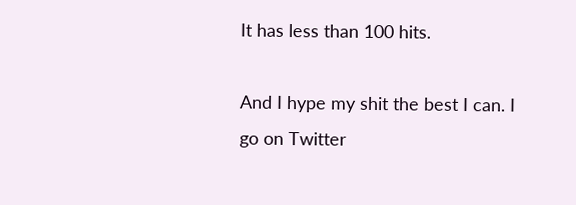It has less than 100 hits.

And I hype my shit the best I can. I go on Twitter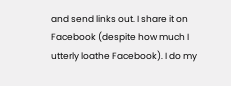and send links out. I share it on Facebook (despite how much I utterly loathe Facebook). I do my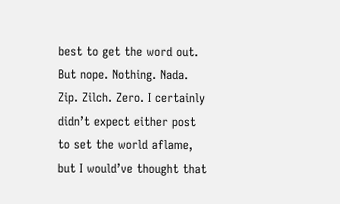best to get the word out. But nope. Nothing. Nada. Zip. Zilch. Zero. I certainly didn’t expect either post to set the world aflame, but I would’ve thought that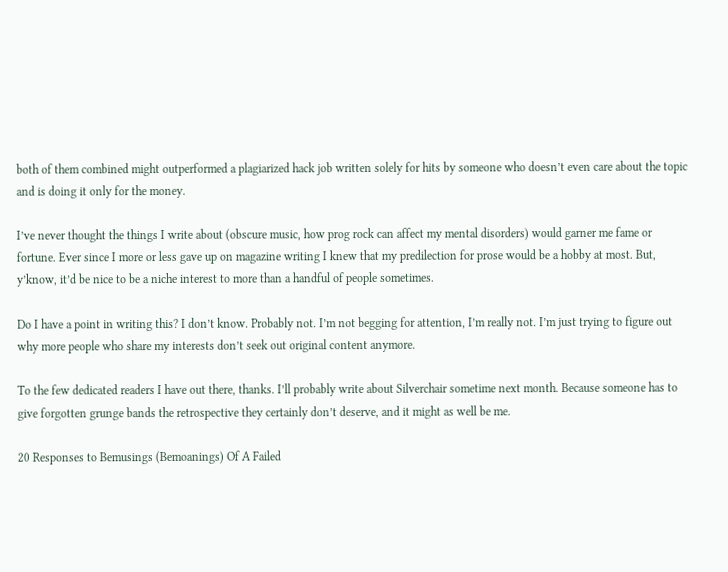both of them combined might outperformed a plagiarized hack job written solely for hits by someone who doesn’t even care about the topic and is doing it only for the money.

I’ve never thought the things I write about (obscure music, how prog rock can affect my mental disorders) would garner me fame or fortune. Ever since I more or less gave up on magazine writing I knew that my predilection for prose would be a hobby at most. But, y’know, it’d be nice to be a niche interest to more than a handful of people sometimes.

Do I have a point in writing this? I don’t know. Probably not. I’m not begging for attention, I’m really not. I’m just trying to figure out why more people who share my interests don’t seek out original content anymore.

To the few dedicated readers I have out there, thanks. I’ll probably write about Silverchair sometime next month. Because someone has to give forgotten grunge bands the retrospective they certainly don’t deserve, and it might as well be me.

20 Responses to Bemusings (Bemoanings) Of A Failed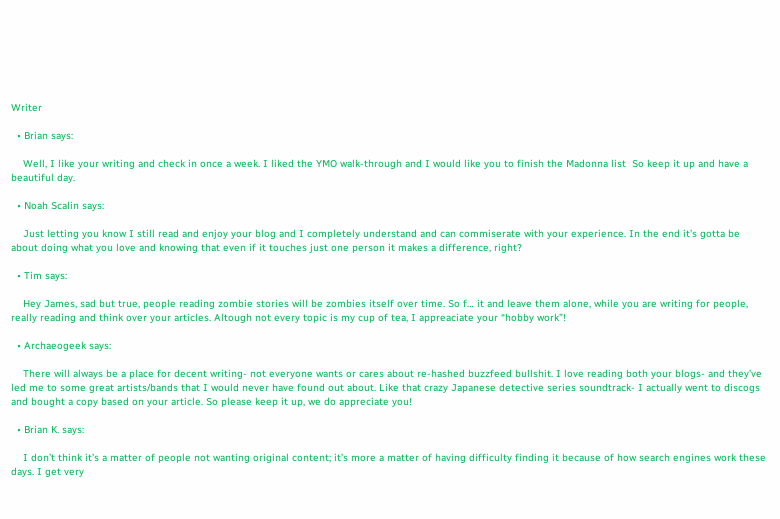Writer

  • Brian says:

    Well, I like your writing and check in once a week. I liked the YMO walk-through and I would like you to finish the Madonna list  So keep it up and have a beautiful day.

  • Noah Scalin says:

    Just letting you know I still read and enjoy your blog and I completely understand and can commiserate with your experience. In the end it’s gotta be about doing what you love and knowing that even if it touches just one person it makes a difference, right?

  • Tim says:

    Hey James, sad but true, people reading zombie stories will be zombies itself over time. So f… it and leave them alone, while you are writing for people, really reading and think over your articles. Altough not every topic is my cup of tea, I appreaciate your “hobby work”!

  • Archaeogeek says:

    There will always be a place for decent writing- not everyone wants or cares about re-hashed buzzfeed bullshit. I love reading both your blogs- and they’ve led me to some great artists/bands that I would never have found out about. Like that crazy Japanese detective series soundtrack- I actually went to discogs and bought a copy based on your article. So please keep it up, we do appreciate you!

  • Brian K. says:

    I don’t think it’s a matter of people not wanting original content; it’s more a matter of having difficulty finding it because of how search engines work these days. I get very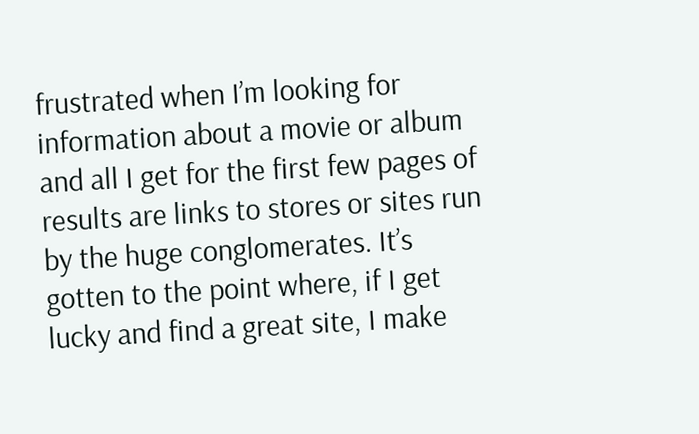frustrated when I’m looking for information about a movie or album and all I get for the first few pages of results are links to stores or sites run by the huge conglomerates. It’s gotten to the point where, if I get lucky and find a great site, I make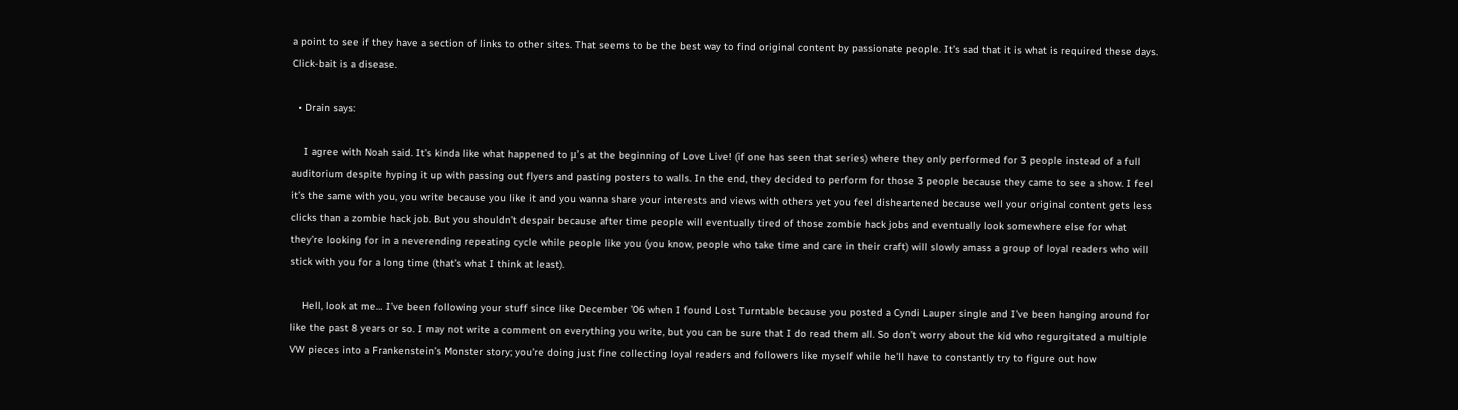a point to see if they have a section of links to other sites. That seems to be the best way to find original content by passionate people. It’s sad that it is what is required these days. Click-bait is a disease.

  • Drain says:

    I agree with Noah said. It’s kinda like what happened to μ’s at the beginning of Love Live! (if one has seen that series) where they only performed for 3 people instead of a full auditorium despite hyping it up with passing out flyers and pasting posters to walls. In the end, they decided to perform for those 3 people because they came to see a show. I feel it’s the same with you, you write because you like it and you wanna share your interests and views with others yet you feel disheartened because well your original content gets less clicks than a zombie hack job. But you shouldn’t despair because after time people will eventually tired of those zombie hack jobs and eventually look somewhere else for what they’re looking for in a neverending repeating cycle while people like you (you know, people who take time and care in their craft) will slowly amass a group of loyal readers who will stick with you for a long time (that’s what I think at least).

    Hell, look at me… I’ve been following your stuff since like December ’06 when I found Lost Turntable because you posted a Cyndi Lauper single and I’ve been hanging around for like the past 8 years or so. I may not write a comment on everything you write, but you can be sure that I do read them all. So don’t worry about the kid who regurgitated a multiple VW pieces into a Frankenstein’s Monster story; you’re doing just fine collecting loyal readers and followers like myself while he’ll have to constantly try to figure out how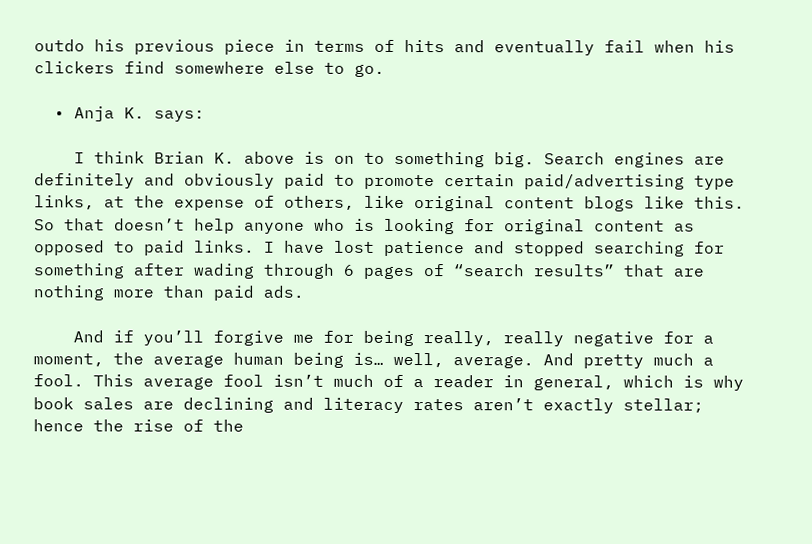outdo his previous piece in terms of hits and eventually fail when his clickers find somewhere else to go.

  • Anja K. says:

    I think Brian K. above is on to something big. Search engines are definitely and obviously paid to promote certain paid/advertising type links, at the expense of others, like original content blogs like this. So that doesn’t help anyone who is looking for original content as opposed to paid links. I have lost patience and stopped searching for something after wading through 6 pages of “search results” that are nothing more than paid ads.

    And if you’ll forgive me for being really, really negative for a moment, the average human being is… well, average. And pretty much a fool. This average fool isn’t much of a reader in general, which is why book sales are declining and literacy rates aren’t exactly stellar; hence the rise of the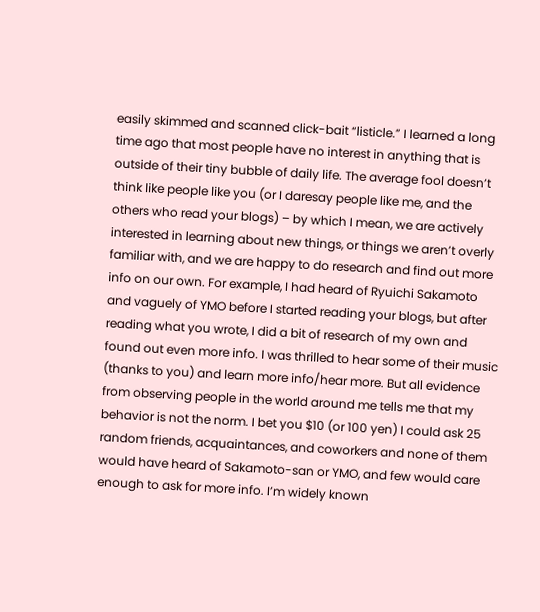easily skimmed and scanned click-bait “listicle.” I learned a long time ago that most people have no interest in anything that is outside of their tiny bubble of daily life. The average fool doesn’t think like people like you (or I daresay people like me, and the others who read your blogs) – by which I mean, we are actively interested in learning about new things, or things we aren’t overly familiar with, and we are happy to do research and find out more info on our own. For example, I had heard of Ryuichi Sakamoto and vaguely of YMO before I started reading your blogs, but after reading what you wrote, I did a bit of research of my own and found out even more info. I was thrilled to hear some of their music (thanks to you) and learn more info/hear more. But all evidence from observing people in the world around me tells me that my behavior is not the norm. I bet you $10 (or 100 yen) I could ask 25 random friends, acquaintances, and coworkers and none of them would have heard of Sakamoto-san or YMO, and few would care enough to ask for more info. I’m widely known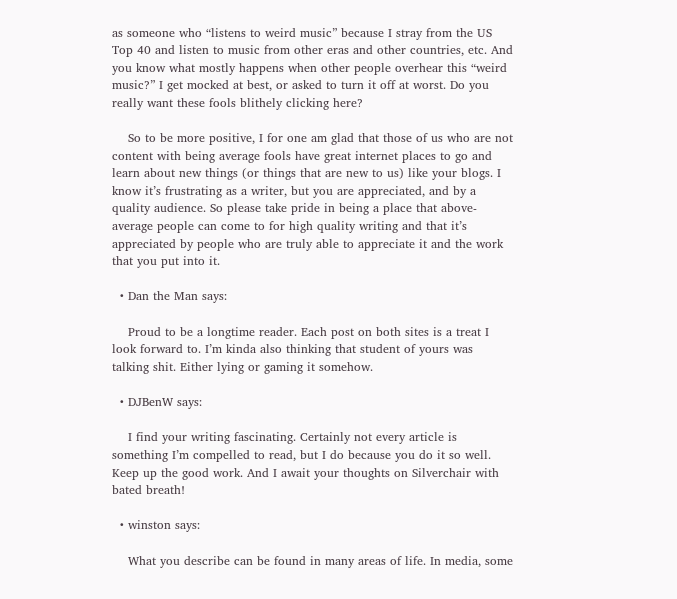as someone who “listens to weird music” because I stray from the US Top 40 and listen to music from other eras and other countries, etc. And you know what mostly happens when other people overhear this “weird music?” I get mocked at best, or asked to turn it off at worst. Do you really want these fools blithely clicking here?

    So to be more positive, I for one am glad that those of us who are not content with being average fools have great internet places to go and learn about new things (or things that are new to us) like your blogs. I know it’s frustrating as a writer, but you are appreciated, and by a quality audience. So please take pride in being a place that above-average people can come to for high quality writing and that it’s appreciated by people who are truly able to appreciate it and the work that you put into it.

  • Dan the Man says:

    Proud to be a longtime reader. Each post on both sites is a treat I look forward to. I’m kinda also thinking that student of yours was talking shit. Either lying or gaming it somehow.

  • DJBenW says:

    I find your writing fascinating. Certainly not every article is something I’m compelled to read, but I do because you do it so well. Keep up the good work. And I await your thoughts on Silverchair with bated breath!

  • winston says:

    What you describe can be found in many areas of life. In media, some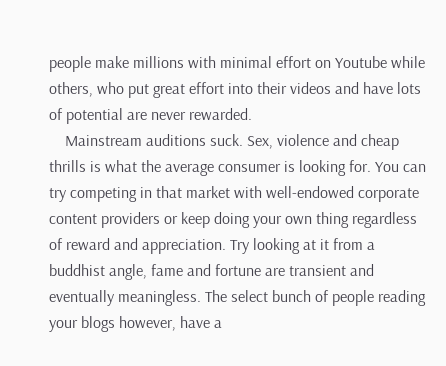people make millions with minimal effort on Youtube while others, who put great effort into their videos and have lots of potential are never rewarded.
    Mainstream auditions suck. Sex, violence and cheap thrills is what the average consumer is looking for. You can try competing in that market with well-endowed corporate content providers or keep doing your own thing regardless of reward and appreciation. Try looking at it from a buddhist angle, fame and fortune are transient and eventually meaningless. The select bunch of people reading your blogs however, have a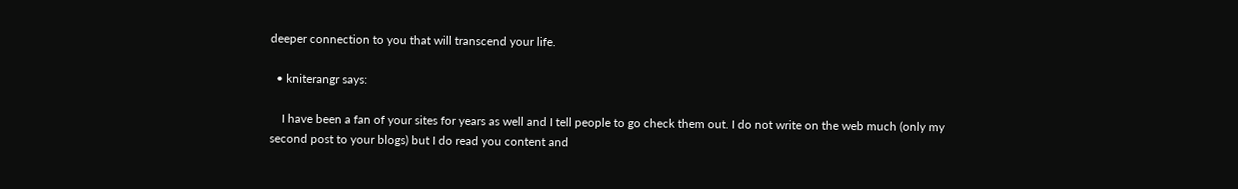deeper connection to you that will transcend your life.

  • kniterangr says:

    I have been a fan of your sites for years as well and I tell people to go check them out. I do not write on the web much (only my second post to your blogs) but I do read you content and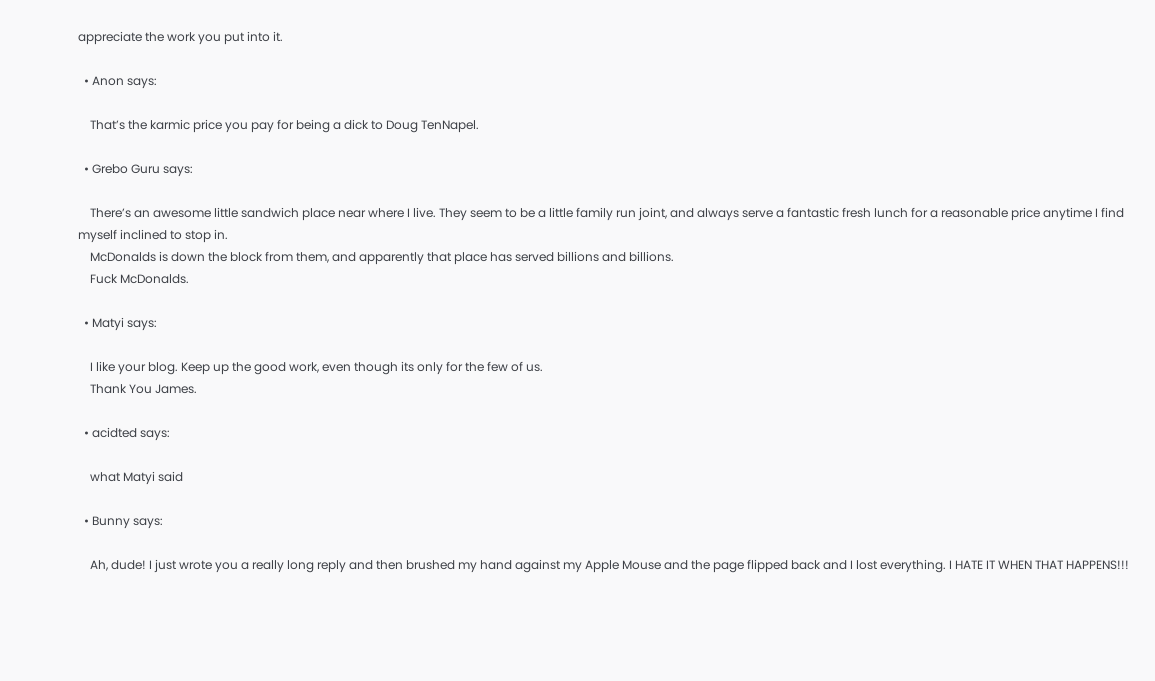appreciate the work you put into it.

  • Anon says:

    That’s the karmic price you pay for being a dick to Doug TenNapel.

  • Grebo Guru says:

    There’s an awesome little sandwich place near where I live. They seem to be a little family run joint, and always serve a fantastic fresh lunch for a reasonable price anytime I find myself inclined to stop in.
    McDonalds is down the block from them, and apparently that place has served billions and billions.
    Fuck McDonalds.

  • Matyi says:

    I like your blog. Keep up the good work, even though its only for the few of us.
    Thank You James.

  • acidted says:

    what Matyi said

  • Bunny says:

    Ah, dude! I just wrote you a really long reply and then brushed my hand against my Apple Mouse and the page flipped back and I lost everything. I HATE IT WHEN THAT HAPPENS!!!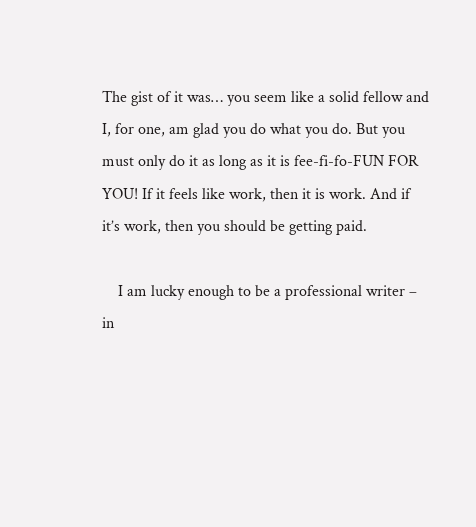The gist of it was… you seem like a solid fellow and I, for one, am glad you do what you do. But you must only do it as long as it is fee-fi-fo-FUN FOR YOU! If it feels like work, then it is work. And if it’s work, then you should be getting paid.

    I am lucky enough to be a professional writer – in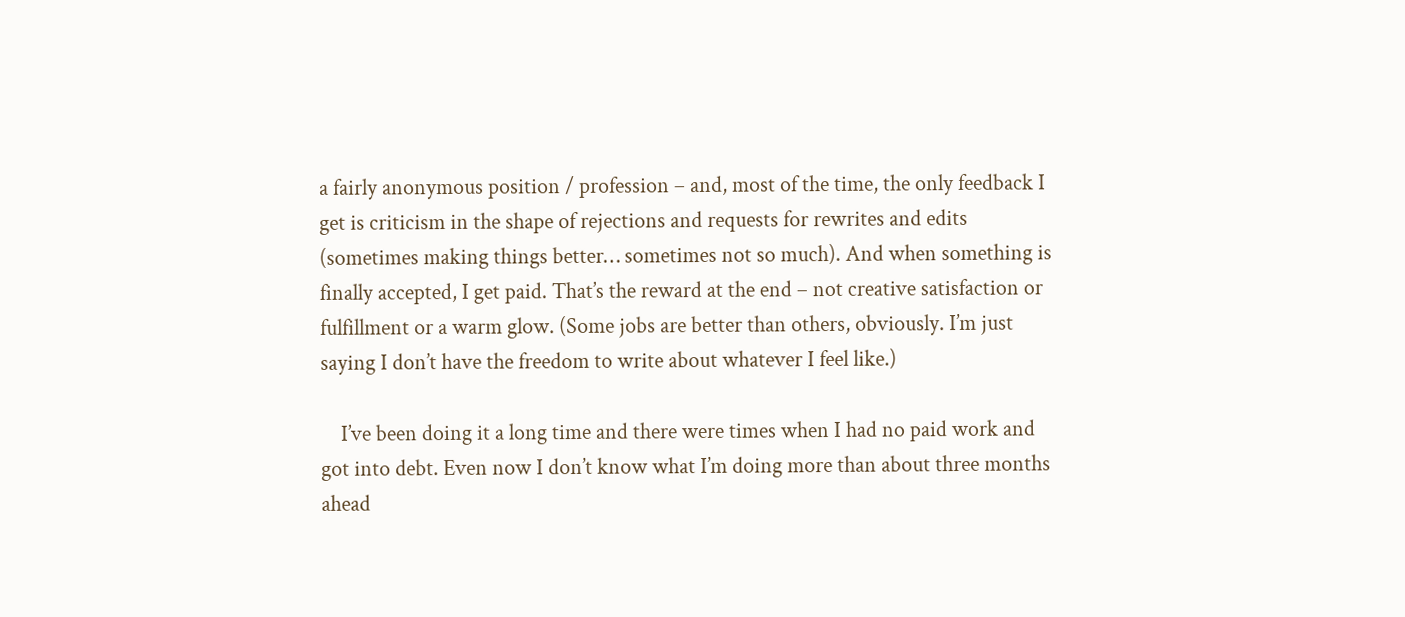a fairly anonymous position / profession – and, most of the time, the only feedback I get is criticism in the shape of rejections and requests for rewrites and edits (sometimes making things better… sometimes not so much). And when something is finally accepted, I get paid. That’s the reward at the end – not creative satisfaction or fulfillment or a warm glow. (Some jobs are better than others, obviously. I’m just saying I don’t have the freedom to write about whatever I feel like.)

    I’ve been doing it a long time and there were times when I had no paid work and got into debt. Even now I don’t know what I’m doing more than about three months ahead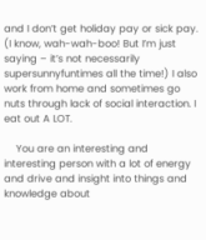and I don’t get holiday pay or sick pay. (I know, wah-wah-boo! But I’m just saying – it’s not necessarily supersunnyfuntimes all the time!) I also work from home and sometimes go nuts through lack of social interaction. I eat out A LOT.

    You are an interesting and interesting person with a lot of energy and drive and insight into things and knowledge about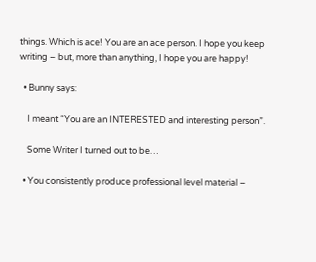things. Which is ace! You are an ace person. I hope you keep writing – but, more than anything, I hope you are happy!

  • Bunny says:

    I meant “You are an INTERESTED and interesting person”.

    Some Writer I turned out to be…

  • You consistently produce professional level material –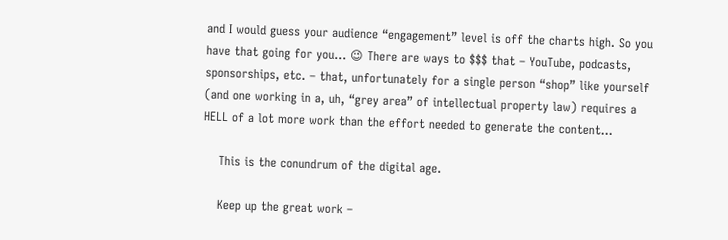and I would guess your audience “engagement” level is off the charts high. So you have that going for you… 😉 There are ways to $$$ that – YouTube, podcasts, sponsorships, etc. – that, unfortunately for a single person “shop” like yourself (and one working in a, uh, “grey area” of intellectual property law) requires a HELL of a lot more work than the effort needed to generate the content…

    This is the conundrum of the digital age.

    Keep up the great work –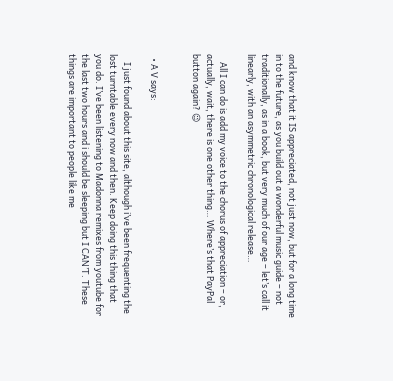and know that it IS appreciated, not just now, but for a long time in to the future, as you build out a wonderful music guide – not traditionally, as in a book, but very much of our age – let’s call it linearly, with an asymmetric chronological release…

    All I can do is add my voice to the chorus of appreciation – or, actually, wait, there is one other thing… Where’s that PayPal button again? 😉


  • A V says:

    I just found about this site, although i’ve been frequenting the lost turntable every now and then. Keep doing this thing that you do. I’ve been listening to Madonna remixes from youtube for the last two hours and i should be sleeping but I CAN’T. These things are important to people like me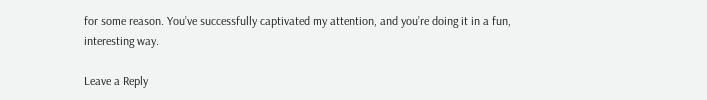for some reason. You’ve successfully captivated my attention, and you’re doing it in a fun, interesting way.

Leave a Reply